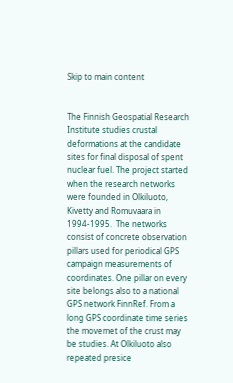Skip to main content


The Finnish Geospatial Research Institute studies crustal deformations at the candidate sites for final disposal of spent nuclear fuel. The project started when the research networks were founded in Olkiluoto, Kivetty and Romuvaara in 1994-1995.  The networks consist of concrete observation pillars used for periodical GPS campaign measurements of coordinates. One pillar on every site belongs also to a national GPS network FinnRef. From a long GPS coordinate time series the movemet of the crust may be studies. At Olkiluoto also repeated presice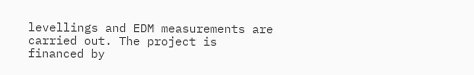levellings and EDM measurements are carried out. The project is financed by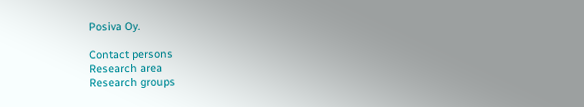Posiva Oy.

Contact persons
Research area
Research groups